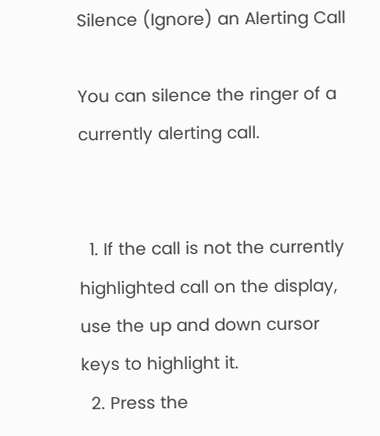Silence (Ignore) an Alerting Call

You can silence the ringer of a currently alerting call.


  1. If the call is not the currently highlighted call on the display, use the up and down cursor keys to highlight it.
  2. Press the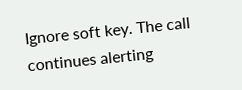Ignore soft key. The call continues alerting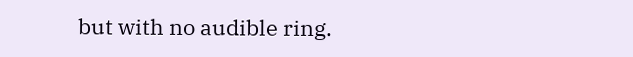but with no audible ring.